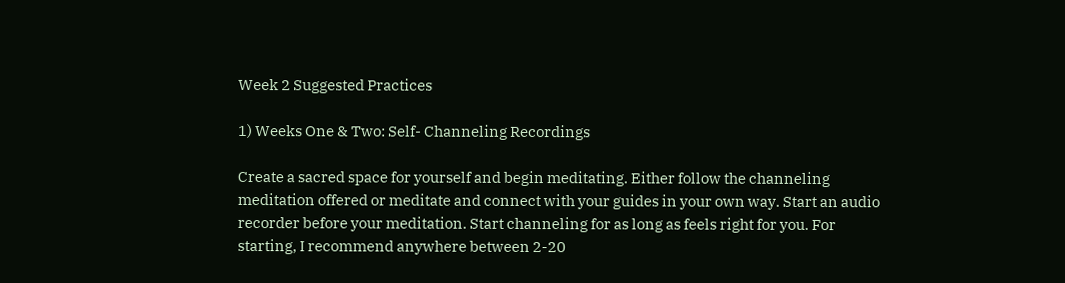Week 2 Suggested Practices

1) Weeks One & Two: Self- Channeling Recordings

Create a sacred space for yourself and begin meditating. Either follow the channeling meditation offered or meditate and connect with your guides in your own way. Start an audio recorder before your meditation. Start channeling for as long as feels right for you. For starting, I recommend anywhere between 2-20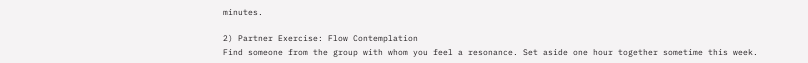minutes.

2) Partner Exercise: Flow Contemplation
Find someone from the group with whom you feel a resonance. Set aside one hour together sometime this week.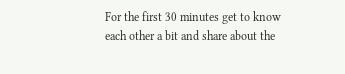For the first 30 minutes get to know each other a bit and share about the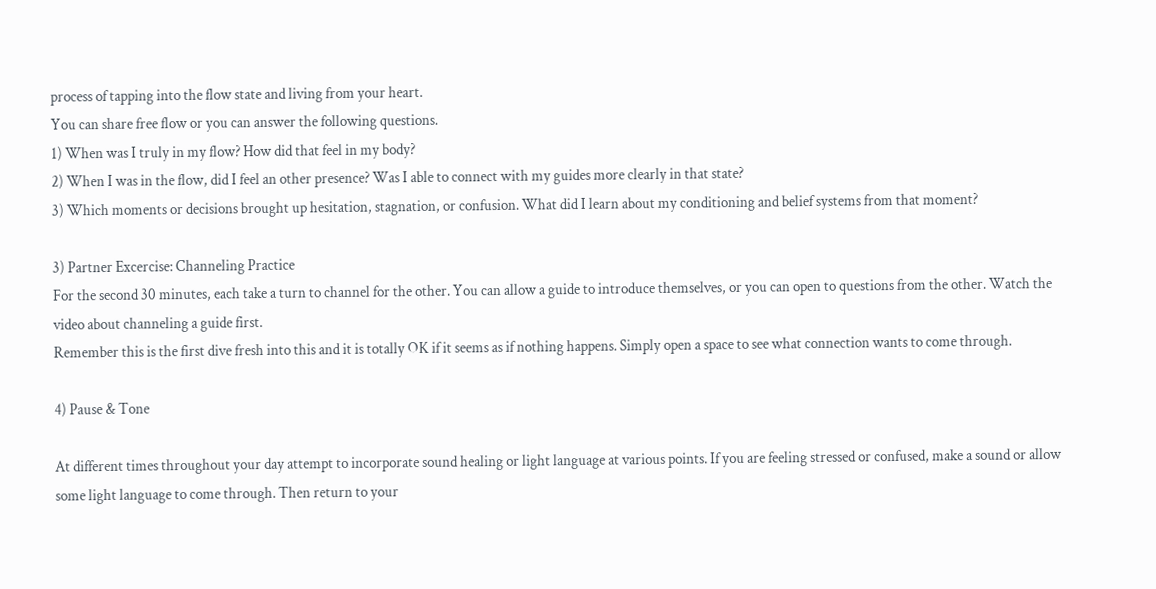process of tapping into the flow state and living from your heart.
You can share free flow or you can answer the following questions.
1) When was I truly in my flow? How did that feel in my body?
2) When I was in the flow, did I feel an other presence? Was I able to connect with my guides more clearly in that state?
3) Which moments or decisions brought up hesitation, stagnation, or confusion. What did I learn about my conditioning and belief systems from that moment?

3) Partner Excercise: Channeling Practice
For the second 30 minutes, each take a turn to channel for the other. You can allow a guide to introduce themselves, or you can open to questions from the other. Watch the video about channeling a guide first.
Remember this is the first dive fresh into this and it is totally OK if it seems as if nothing happens. Simply open a space to see what connection wants to come through.

4) Pause & Tone

At different times throughout your day attempt to incorporate sound healing or light language at various points. If you are feeling stressed or confused, make a sound or allow some light language to come through. Then return to your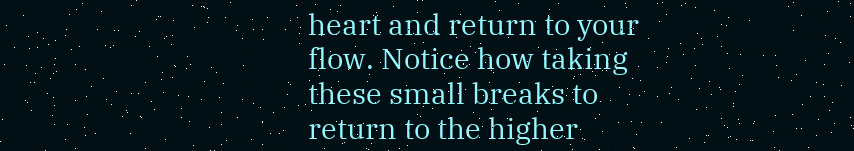heart and return to your flow. Notice how taking these small breaks to return to the higher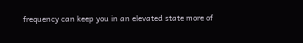frequency can keep you in an elevated state more of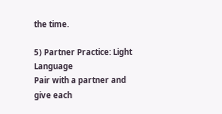the time.

5) Partner Practice: Light Language
Pair with a partner and give each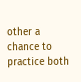other a chance to practice both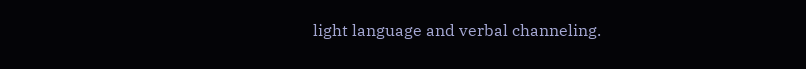light language and verbal channeling.